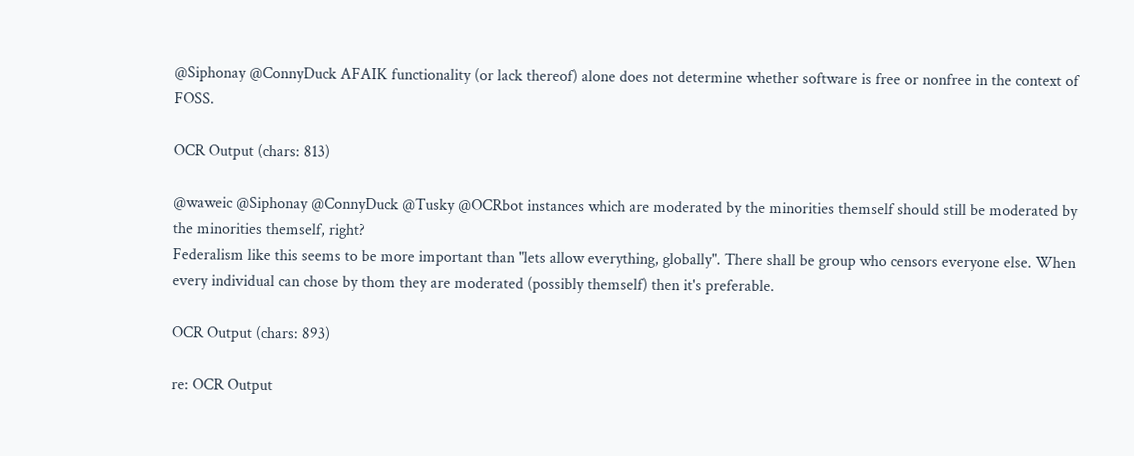@Siphonay @ConnyDuck AFAIK functionality (or lack thereof) alone does not determine whether software is free or nonfree in the context of FOSS.

OCR Output (chars: 813)

@waweic @Siphonay @ConnyDuck @Tusky @OCRbot instances which are moderated by the minorities themself should still be moderated by the minorities themself, right?
Federalism like this seems to be more important than "lets allow everything, globally". There shall be group who censors everyone else. When every individual can chose by thom they are moderated (possibly themself) then it's preferable.

OCR Output (chars: 893)

re: OCR Output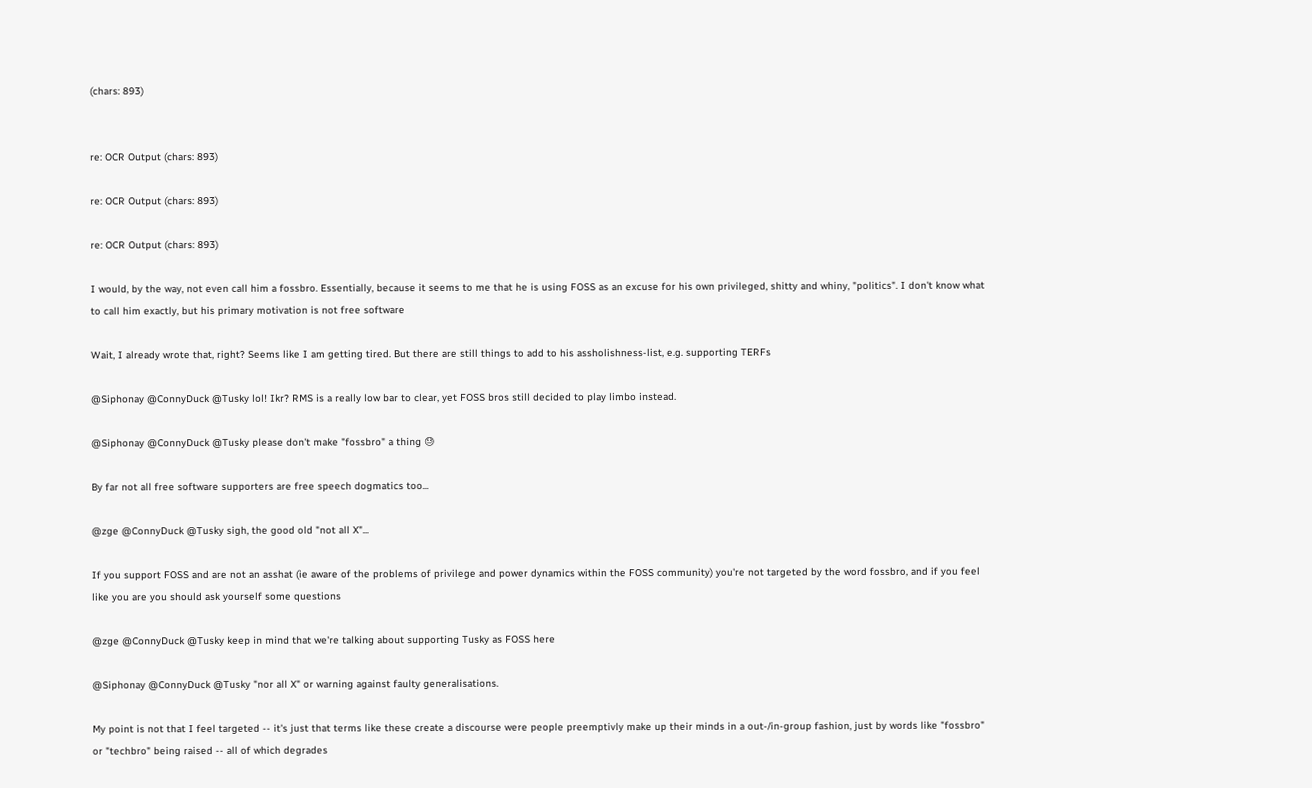(chars: 893)


re: OCR Output (chars: 893)

re: OCR Output (chars: 893)

re: OCR Output (chars: 893)

I would, by the way, not even call him a fossbro. Essentially, because it seems to me that he is using FOSS as an excuse for his own privileged, shitty and whiny, "politics". I don't know what to call him exactly, but his primary motivation is not free software

Wait, I already wrote that, right? Seems like I am getting tired. But there are still things to add to his assholishness-list, e.g. supporting TERFs

@Siphonay @ConnyDuck @Tusky lol! Ikr? RMS is a really low bar to clear, yet FOSS bros still decided to play limbo instead.

@Siphonay @ConnyDuck @Tusky please don't make "fossbro" a thing 😓

By far not all free software supporters are free speech dogmatics too...

@zge @ConnyDuck @Tusky sigh, the good old "not all X"...

If you support FOSS and are not an asshat (ie aware of the problems of privilege and power dynamics within the FOSS community) you're not targeted by the word fossbro, and if you feel like you are you should ask yourself some questions

@zge @ConnyDuck @Tusky keep in mind that we're talking about supporting Tusky as FOSS here

@Siphonay @ConnyDuck @Tusky "nor all X" or warning against faulty generalisations.

My point is not that I feel targeted -- it's just that terms like these create a discourse were people preemptivly make up their minds in a out-/in-group fashion, just by words like "fossbro" or "techbro" being raised -- all of which degrades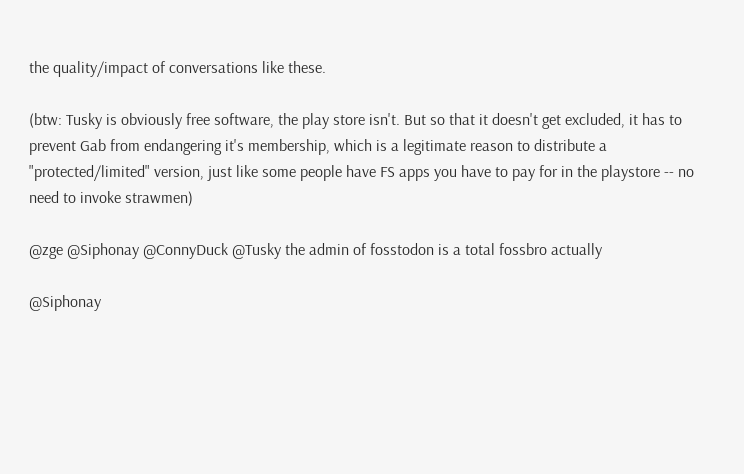the quality/impact of conversations like these.

(btw: Tusky is obviously free software, the play store isn't. But so that it doesn't get excluded, it has to prevent Gab from endangering it's membership, which is a legitimate reason to distribute a "protected/limited" version, just like some people have FS apps you have to pay for in the playstore -- no need to invoke strawmen)

@zge @Siphonay @ConnyDuck @Tusky the admin of fosstodon is a total fossbro actually

@Siphonay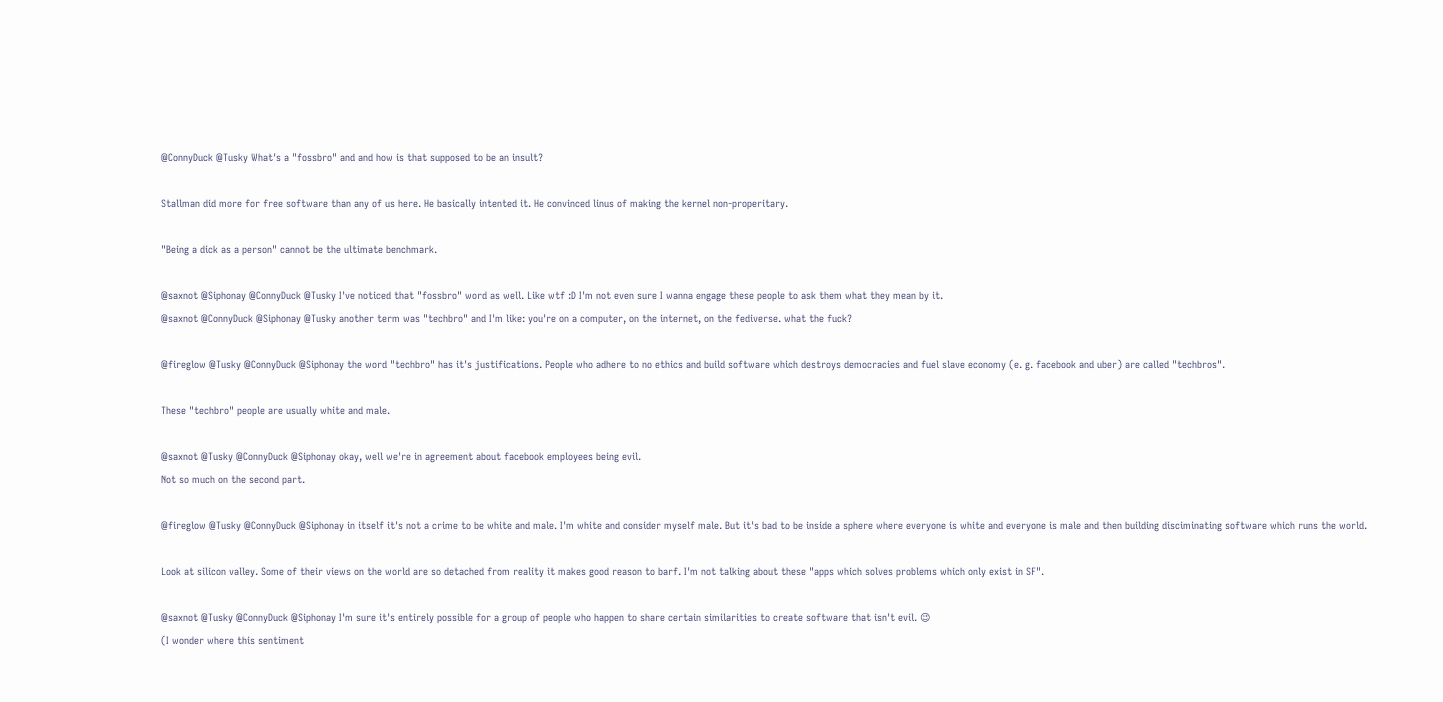@ConnyDuck @Tusky What's a "fossbro" and and how is that supposed to be an insult?

Stallman did more for free software than any of us here. He basically intented it. He convinced linus of making the kernel non-properitary.

"Being a dick as a person" cannot be the ultimate benchmark.

@saxnot @Siphonay @ConnyDuck @Tusky I've noticed that "fossbro" word as well. Like wtf :D I'm not even sure I wanna engage these people to ask them what they mean by it.
@saxnot @ConnyDuck @Siphonay @Tusky another term was "techbro" and I'm like: you're on a computer, on the internet, on the fediverse. what the fuck?

@fireglow @Tusky @ConnyDuck @Siphonay the word "techbro" has it's justifications. People who adhere to no ethics and build software which destroys democracies and fuel slave economy (e. g. facebook and uber) are called "techbros".

These "techbro" people are usually white and male.

@saxnot @Tusky @ConnyDuck @Siphonay okay, well we're in agreement about facebook employees being evil.
Not so much on the second part.

@fireglow @Tusky @ConnyDuck @Siphonay in itself it's not a crime to be white and male. I'm white and consider myself male. But it's bad to be inside a sphere where everyone is white and everyone is male and then building disciminating software which runs the world.

Look at silicon valley. Some of their views on the world are so detached from reality it makes good reason to barf. I'm not talking about these "apps which solves problems which only exist in SF".

@saxnot @Tusky @ConnyDuck @Siphonay I'm sure it's entirely possible for a group of people who happen to share certain similarities to create software that isn't evil. 😉
(I wonder where this sentiment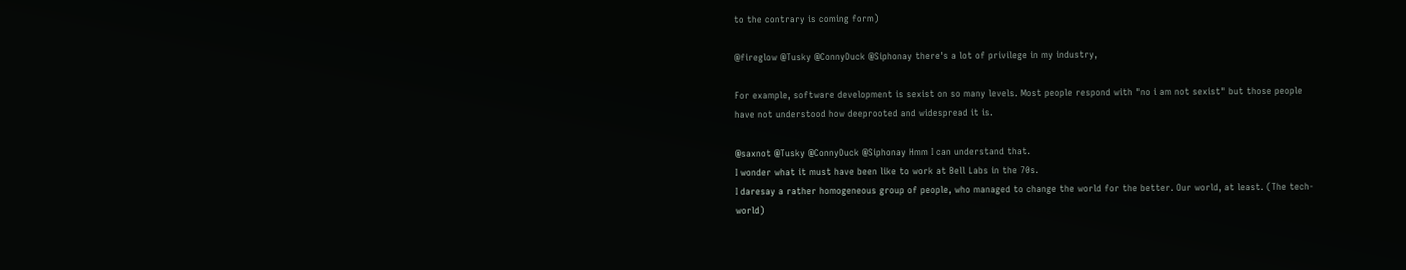to the contrary is coming form)

@fireglow @Tusky @ConnyDuck @Siphonay there's a lot of privilege in my industry,

For example, software development is sexist on so many levels. Most people respond with "no i am not sexist" but those people have not understood how deeprooted and widespread it is.

@saxnot @Tusky @ConnyDuck @Siphonay Hmm I can understand that.
I wonder what it must have been like to work at Bell Labs in the 70s.
I daresay a rather homogeneous group of people, who managed to change the world for the better. Our world, at least. (The tech-world)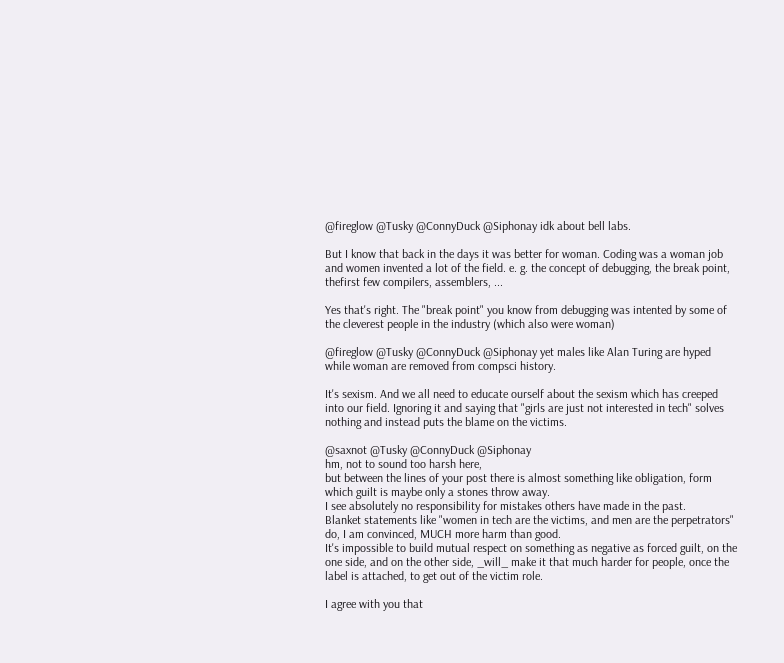@fireglow @Tusky @ConnyDuck @Siphonay idk about bell labs.

But I know that back in the days it was better for woman. Coding was a woman job and women invented a lot of the field. e. g. the concept of debugging, the break point, thefirst few compilers, assemblers, ...

Yes that's right. The "break point" you know from debugging was intented by some of the cleverest people in the industry (which also were woman)

@fireglow @Tusky @ConnyDuck @Siphonay yet males like Alan Turing are hyped while woman are removed from compsci history.

It's sexism. And we all need to educate ourself about the sexism which has creeped into our field. Ignoring it and saying that "girls are just not interested in tech" solves nothing and instead puts the blame on the victims.

@saxnot @Tusky @ConnyDuck @Siphonay
hm, not to sound too harsh here,
but between the lines of your post there is almost something like obligation, form which guilt is maybe only a stones throw away.
I see absolutely no responsibility for mistakes others have made in the past.
Blanket statements like "women in tech are the victims, and men are the perpetrators" do, I am convinced, MUCH more harm than good.
It's impossible to build mutual respect on something as negative as forced guilt, on the one side, and on the other side, _will_ make it that much harder for people, once the label is attached, to get out of the victim role.

I agree with you that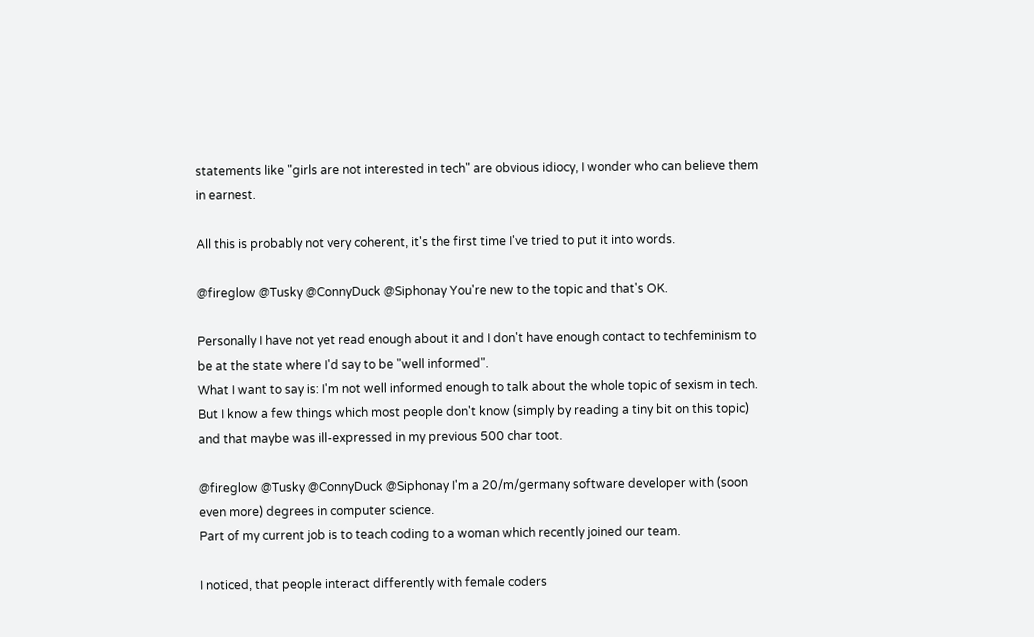statements like "girls are not interested in tech" are obvious idiocy, I wonder who can believe them in earnest.

All this is probably not very coherent, it's the first time I've tried to put it into words.

@fireglow @Tusky @ConnyDuck @Siphonay You're new to the topic and that's OK.

Personally I have not yet read enough about it and I don't have enough contact to techfeminism to be at the state where I'd say to be "well informed".
What I want to say is: I'm not well informed enough to talk about the whole topic of sexism in tech. But I know a few things which most people don't know (simply by reading a tiny bit on this topic) and that maybe was ill-expressed in my previous 500 char toot.

@fireglow @Tusky @ConnyDuck @Siphonay I'm a 20/m/germany software developer with (soon even more) degrees in computer science.
Part of my current job is to teach coding to a woman which recently joined our team.

I noticed, that people interact differently with female coders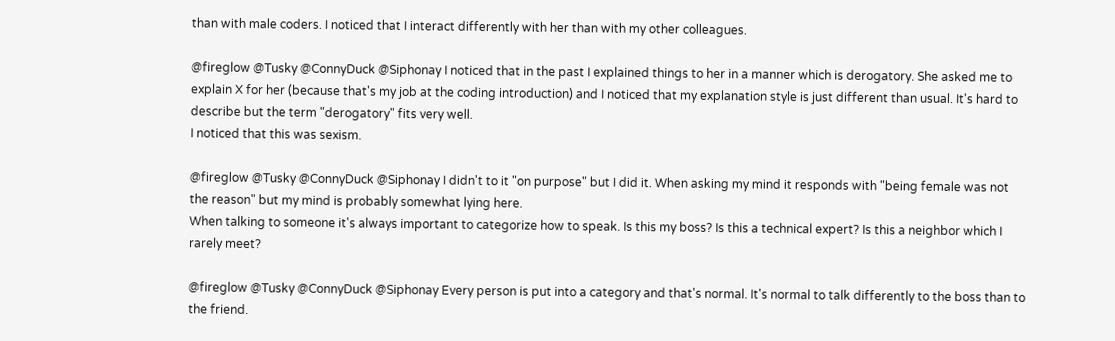than with male coders. I noticed that I interact differently with her than with my other colleagues.

@fireglow @Tusky @ConnyDuck @Siphonay I noticed that in the past I explained things to her in a manner which is derogatory. She asked me to explain X for her (because that's my job at the coding introduction) and I noticed that my explanation style is just different than usual. It's hard to describe but the term "derogatory" fits very well.
I noticed that this was sexism.

@fireglow @Tusky @ConnyDuck @Siphonay I didn't to it "on purpose" but I did it. When asking my mind it responds with "being female was not the reason" but my mind is probably somewhat lying here.
When talking to someone it's always important to categorize how to speak. Is this my boss? Is this a technical expert? Is this a neighbor which I rarely meet?

@fireglow @Tusky @ConnyDuck @Siphonay Every person is put into a category and that's normal. It's normal to talk differently to the boss than to the friend.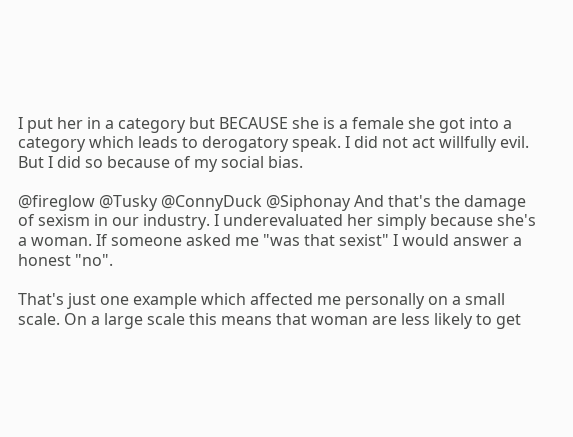I put her in a category but BECAUSE she is a female she got into a category which leads to derogatory speak. I did not act willfully evil. But I did so because of my social bias.

@fireglow @Tusky @ConnyDuck @Siphonay And that's the damage of sexism in our industry. I underevaluated her simply because she's a woman. If someone asked me "was that sexist" I would answer a honest "no".

That's just one example which affected me personally on a small scale. On a large scale this means that woman are less likely to get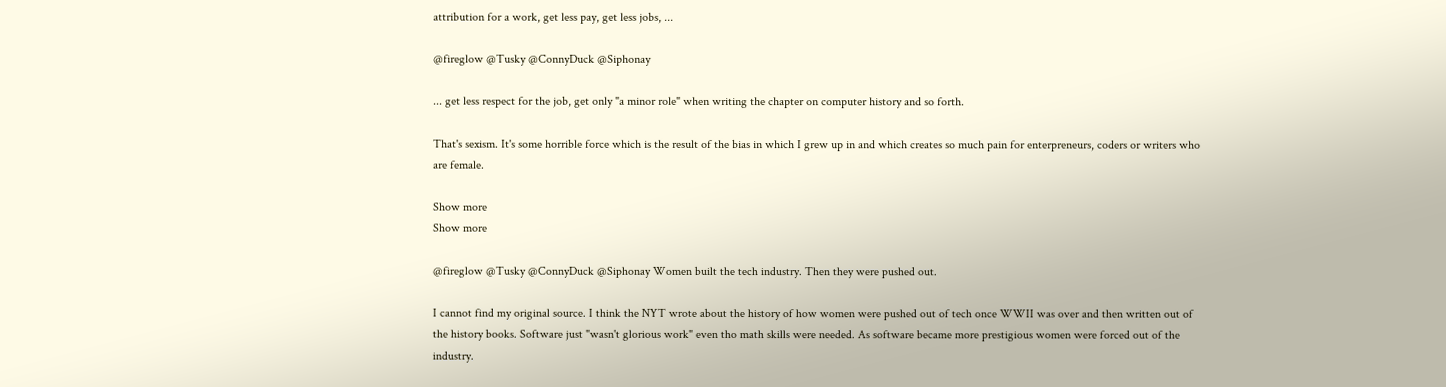attribution for a work, get less pay, get less jobs, ...

@fireglow @Tusky @ConnyDuck @Siphonay

... get less respect for the job, get only "a minor role" when writing the chapter on computer history and so forth.

That's sexism. It's some horrible force which is the result of the bias in which I grew up in and which creates so much pain for enterpreneurs, coders or writers who are female.

Show more
Show more

@fireglow @Tusky @ConnyDuck @Siphonay Women built the tech industry. Then they were pushed out.

I cannot find my original source. I think the NYT wrote about the history of how women were pushed out of tech once WWII was over and then written out of the history books. Software just "wasn't glorious work" even tho math skills were needed. As software became more prestigious women were forced out of the industry.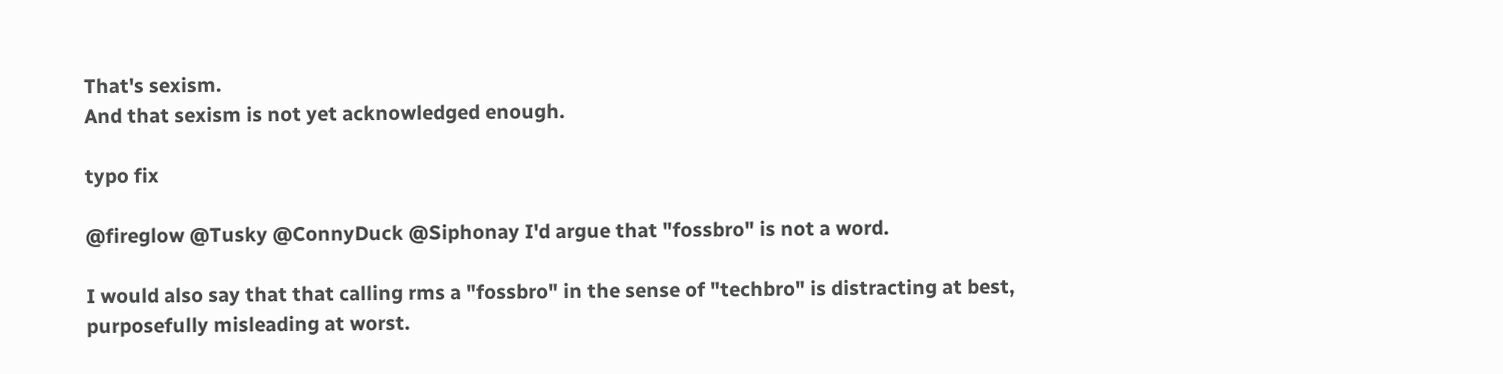That's sexism.
And that sexism is not yet acknowledged enough.

typo fix

@fireglow @Tusky @ConnyDuck @Siphonay I'd argue that "fossbro" is not a word.

I would also say that that calling rms a "fossbro" in the sense of "techbro" is distracting at best, purposefully misleading at worst.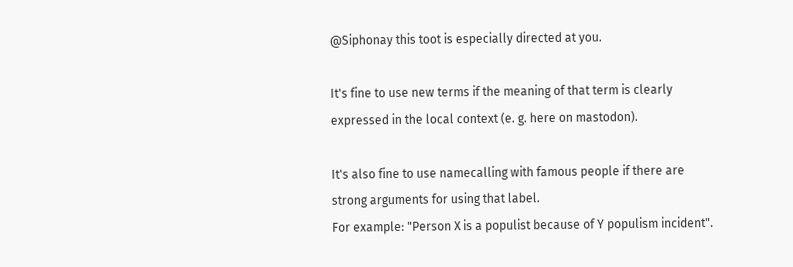@Siphonay this toot is especially directed at you.

It's fine to use new terms if the meaning of that term is clearly expressed in the local context (e. g. here on mastodon).

It's also fine to use namecalling with famous people if there are strong arguments for using that label.
For example: "Person X is a populist because of Y populism incident".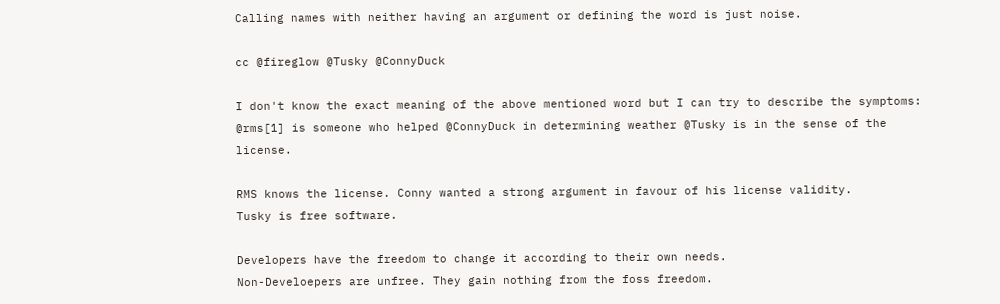Calling names with neither having an argument or defining the word is just noise.

cc @fireglow @Tusky @ConnyDuck

I don't know the exact meaning of the above mentioned word but I can try to describe the symptoms:
@rms[1] is someone who helped @ConnyDuck in determining weather @Tusky is in the sense of the license.

RMS knows the license. Conny wanted a strong argument in favour of his license validity.
Tusky is free software.

Developers have the freedom to change it according to their own needs.
Non-Develoepers are unfree. They gain nothing from the foss freedom.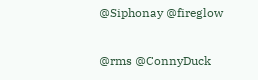@Siphonay @fireglow

@rms @ConnyDuck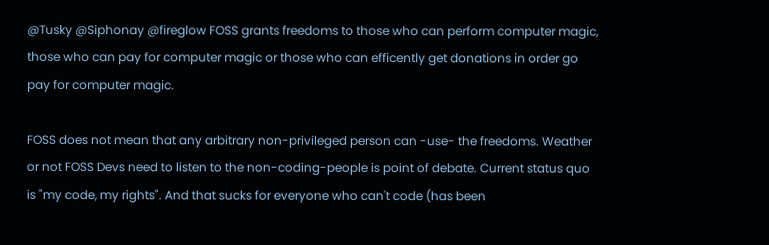@Tusky @Siphonay @fireglow FOSS grants freedoms to those who can perform computer magic, those who can pay for computer magic or those who can efficently get donations in order go pay for computer magic.

FOSS does not mean that any arbitrary non-privileged person can -use- the freedoms. Weather or not FOSS Devs need to listen to the non-coding-people is point of debate. Current status quo is "my code, my rights". And that sucks for everyone who can't code (has been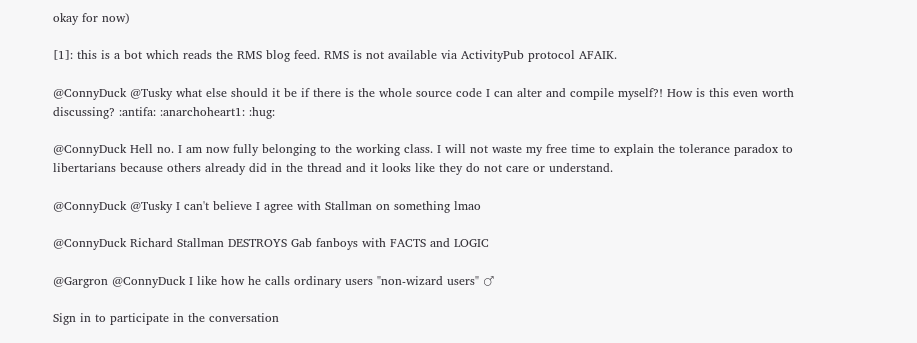okay for now)

[1]: this is a bot which reads the RMS blog feed. RMS is not available via ActivityPub protocol AFAIK.

@ConnyDuck @Tusky what else should it be if there is the whole source code I can alter and compile myself?! How is this even worth discussing? :antifa: :anarchoheart1: :hug:

@ConnyDuck Hell no. I am now fully belonging to the working class. I will not waste my free time to explain the tolerance paradox to libertarians because others already did in the thread and it looks like they do not care or understand.

@ConnyDuck @Tusky I can't believe I agree with Stallman on something lmao

@ConnyDuck Richard Stallman DESTROYS Gab fanboys with FACTS and LOGIC

@Gargron @ConnyDuck I like how he calls ordinary users "non-wizard users" ♂

Sign in to participate in the conversation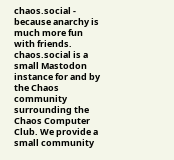chaos.social - because anarchy is much more fun with friends.
chaos.social is a small Mastodon instance for and by the Chaos community surrounding the Chaos Computer Club. We provide a small community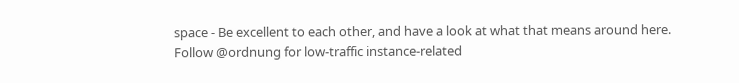space - Be excellent to each other, and have a look at what that means around here.
Follow @ordnung for low-traffic instance-related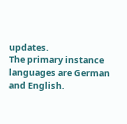updates.
The primary instance languages are German and English.